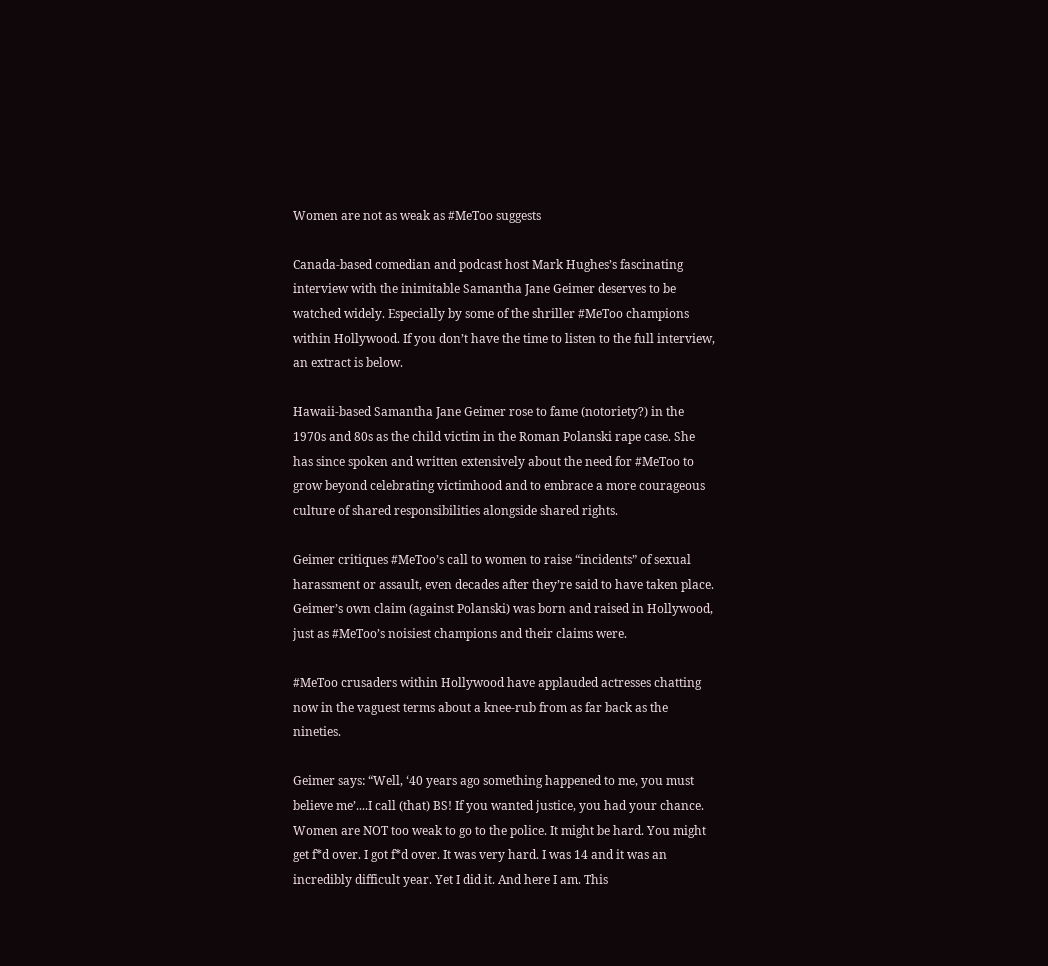Women are not as weak as #MeToo suggests

Canada-based comedian and podcast host Mark Hughes’s fascinating interview with the inimitable Samantha Jane Geimer deserves to be watched widely. Especially by some of the shriller #MeToo champions within Hollywood. If you don’t have the time to listen to the full interview, an extract is below.

Hawaii-based Samantha Jane Geimer rose to fame (notoriety?) in the 1970s and 80s as the child victim in the Roman Polanski rape case. She has since spoken and written extensively about the need for #MeToo to grow beyond celebrating victimhood and to embrace a more courageous culture of shared responsibilities alongside shared rights.

Geimer critiques #MeToo’s call to women to raise “incidents” of sexual harassment or assault, even decades after they’re said to have taken place. Geimer’s own claim (against Polanski) was born and raised in Hollywood, just as #MeToo’s noisiest champions and their claims were.

#MeToo crusaders within Hollywood have applauded actresses chatting now in the vaguest terms about a knee-rub from as far back as the nineties.

Geimer says: “Well, ‘40 years ago something happened to me, you must believe me’....I call (that) BS! If you wanted justice, you had your chance. Women are NOT too weak to go to the police. It might be hard. You might get f*d over. I got f*d over. It was very hard. I was 14 and it was an incredibly difficult year. Yet I did it. And here I am. This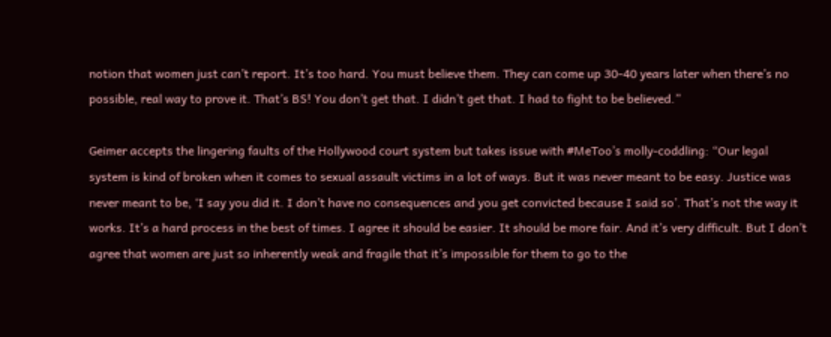notion that women just can’t report. It’s too hard. You must believe them. They can come up 30-40 years later when there’s no possible, real way to prove it. That’s BS! You don’t get that. I didn’t get that. I had to fight to be believed.”

Geimer accepts the lingering faults of the Hollywood court system but takes issue with #MeToo’s molly-coddling: “Our legal system is kind of broken when it comes to sexual assault victims in a lot of ways. But it was never meant to be easy. Justice was never meant to be, ‘I say you did it. I don’t have no consequences and you get convicted because I said so’. That’s not the way it works. It’s a hard process in the best of times. I agree it should be easier. It should be more fair. And it’s very difficult. But I don’t agree that women are just so inherently weak and fragile that it’s impossible for them to go to the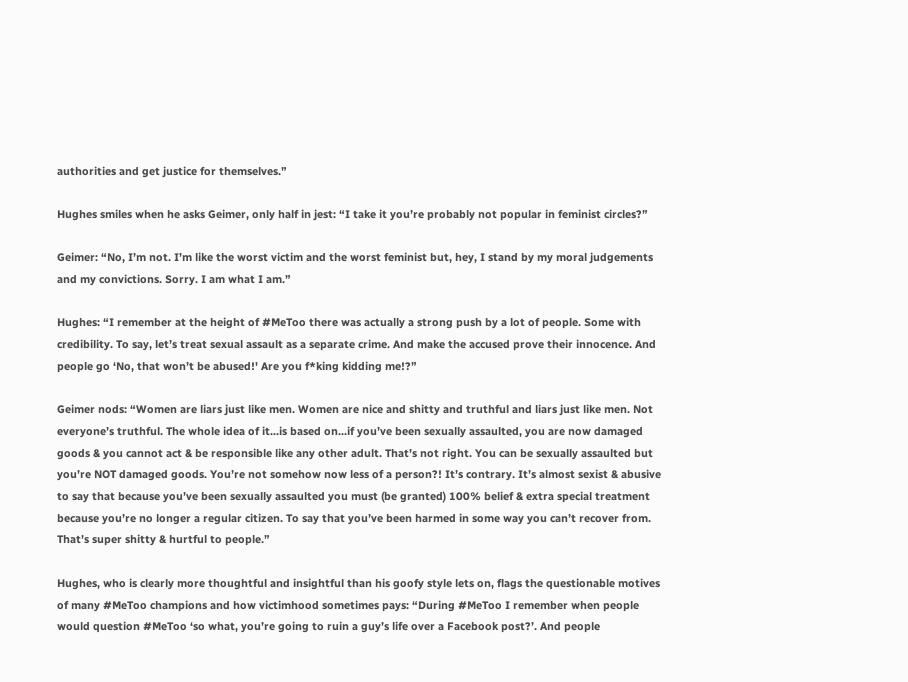authorities and get justice for themselves.”

Hughes smiles when he asks Geimer, only half in jest: “I take it you’re probably not popular in feminist circles?”

Geimer: “No, I’m not. I’m like the worst victim and the worst feminist but, hey, I stand by my moral judgements and my convictions. Sorry. I am what I am.”

Hughes: “I remember at the height of #MeToo there was actually a strong push by a lot of people. Some with credibility. To say, let’s treat sexual assault as a separate crime. And make the accused prove their innocence. And people go ‘No, that won’t be abused!' Are you f*king kidding me!?”

Geimer nods: “Women are liars just like men. Women are nice and shitty and truthful and liars just like men. Not everyone’s truthful. The whole idea of it...is based on...if you’ve been sexually assaulted, you are now damaged goods & you cannot act & be responsible like any other adult. That’s not right. You can be sexually assaulted but you’re NOT damaged goods. You’re not somehow now less of a person?! It’s contrary. It’s almost sexist & abusive to say that because you’ve been sexually assaulted you must (be granted) 100% belief & extra special treatment because you’re no longer a regular citizen. To say that you’ve been harmed in some way you can’t recover from. That’s super shitty & hurtful to people.”

Hughes, who is clearly more thoughtful and insightful than his goofy style lets on, flags the questionable motives of many #MeToo champions and how victimhood sometimes pays: “During #MeToo I remember when people would question #MeToo ‘so what, you’re going to ruin a guy’s life over a Facebook post?’. And people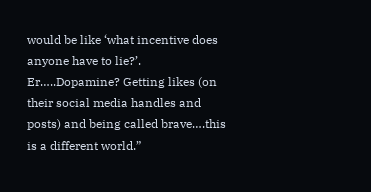would be like ‘what incentive does anyone have to lie?’. Er…..Dopamine? Getting likes (on their social media handles and posts) and being called brave….this is a different world.”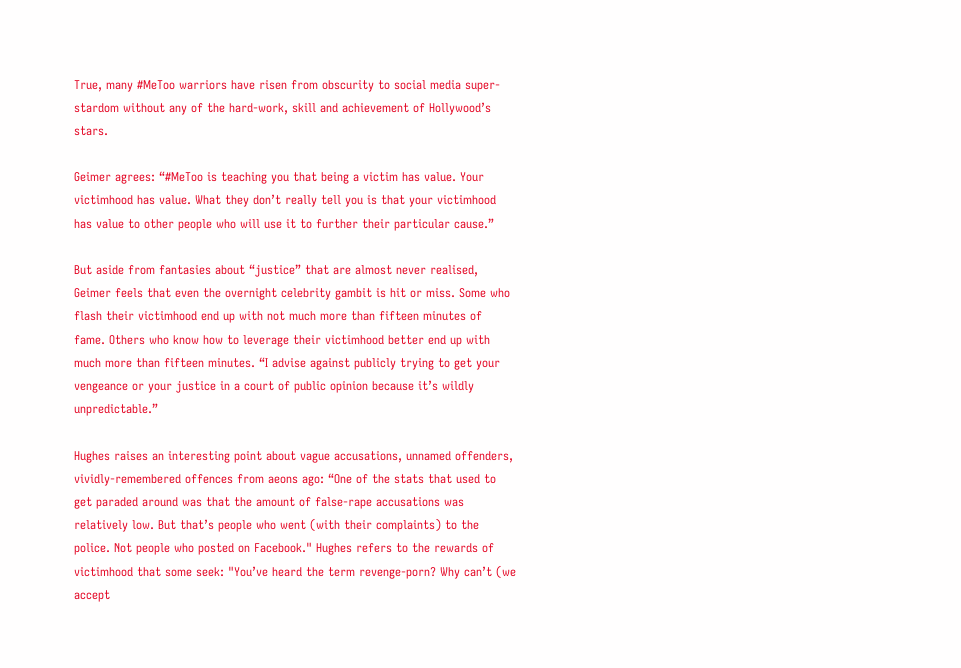True, many #MeToo warriors have risen from obscurity to social media super-stardom without any of the hard-work, skill and achievement of Hollywood’s stars.

Geimer agrees: “#MeToo is teaching you that being a victim has value. Your victimhood has value. What they don’t really tell you is that your victimhood has value to other people who will use it to further their particular cause.”

But aside from fantasies about “justice” that are almost never realised, Geimer feels that even the overnight celebrity gambit is hit or miss. Some who flash their victimhood end up with not much more than fifteen minutes of fame. Others who know how to leverage their victimhood better end up with much more than fifteen minutes. “I advise against publicly trying to get your vengeance or your justice in a court of public opinion because it’s wildly unpredictable.”

Hughes raises an interesting point about vague accusations, unnamed offenders, vividly-remembered offences from aeons ago: “One of the stats that used to get paraded around was that the amount of false-rape accusations was relatively low. But that’s people who went (with their complaints) to the police. Not people who posted on Facebook." Hughes refers to the rewards of victimhood that some seek: "You’ve heard the term revenge-porn? Why can’t (we accept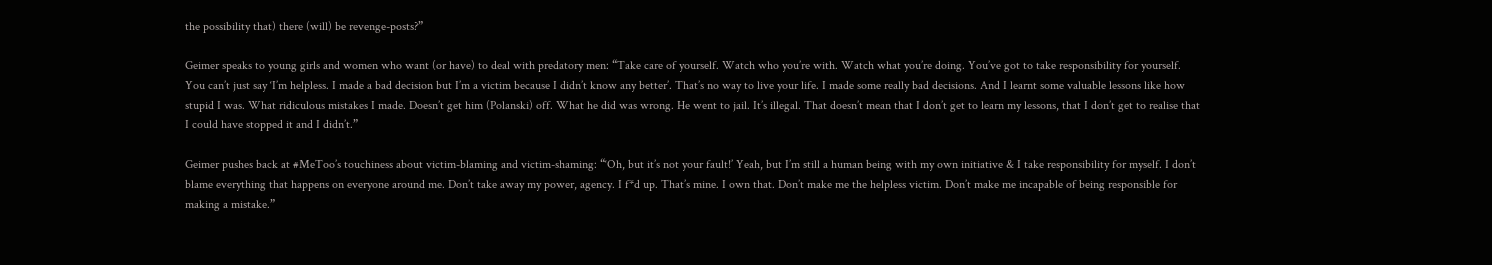the possibility that) there (will) be revenge-posts?”

Geimer speaks to young girls and women who want (or have) to deal with predatory men: “Take care of yourself. Watch who you’re with. Watch what you’re doing. You’ve got to take responsibility for yourself. You can’t just say ‘I’m helpless. I made a bad decision but I’m a victim because I didn’t know any better’. That’s no way to live your life. I made some really bad decisions. And I learnt some valuable lessons like how stupid I was. What ridiculous mistakes I made. Doesn’t get him (Polanski) off. What he did was wrong. He went to jail. It’s illegal. That doesn’t mean that I don’t get to learn my lessons, that I don’t get to realise that I could have stopped it and I didn’t.”

Geimer pushes back at #MeToo’s touchiness about victim-blaming and victim-shaming: “‘Oh, but it’s not your fault!’ Yeah, but I’m still a human being with my own initiative & I take responsibility for myself. I don’t blame everything that happens on everyone around me. Don’t take away my power, agency. I f*d up. That’s mine. I own that. Don’t make me the helpless victim. Don’t make me incapable of being responsible for making a mistake.”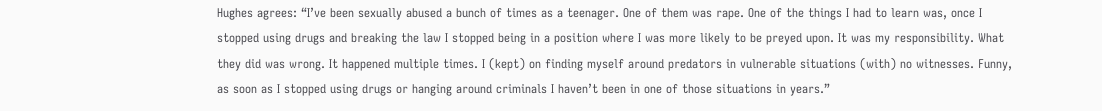Hughes agrees: “I’ve been sexually abused a bunch of times as a teenager. One of them was rape. One of the things I had to learn was, once I stopped using drugs and breaking the law I stopped being in a position where I was more likely to be preyed upon. It was my responsibility. What they did was wrong. It happened multiple times. I (kept) on finding myself around predators in vulnerable situations (with) no witnesses. Funny, as soon as I stopped using drugs or hanging around criminals I haven’t been in one of those situations in years.”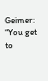Geimer: “You get to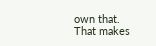own that. That makes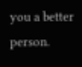you a better person.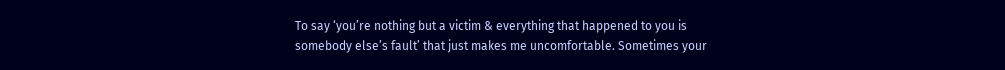To say ‘you’re nothing but a victim & everything that happened to you is somebody else’s fault’ that just makes me uncomfortable. Sometimes your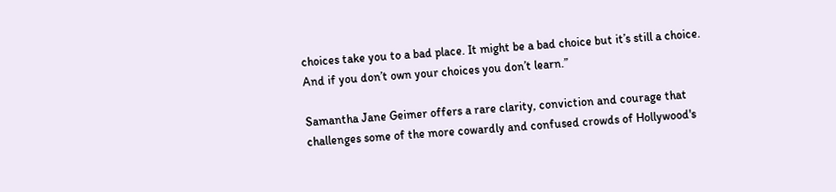choices take you to a bad place. It might be a bad choice but it’s still a choice. And if you don’t own your choices you don’t learn.”

Samantha Jane Geimer offers a rare clarity, conviction and courage that challenges some of the more cowardly and confused crowds of Hollywood's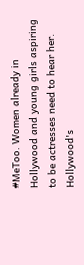#MeToo. Women already in Hollywood and young girls aspiring to be actresses need to hear her. Hollywood's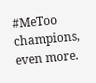#MeToo champions, even more.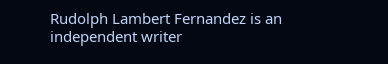Rudolph Lambert Fernandez is an independent writer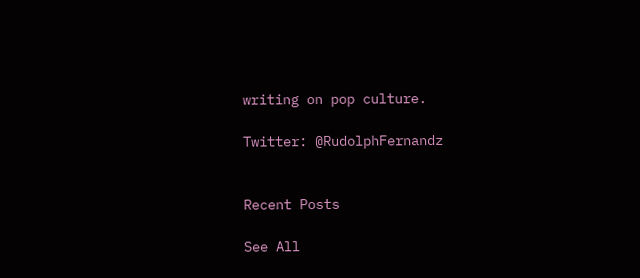writing on pop culture.

Twitter: @RudolphFernandz


Recent Posts

See All